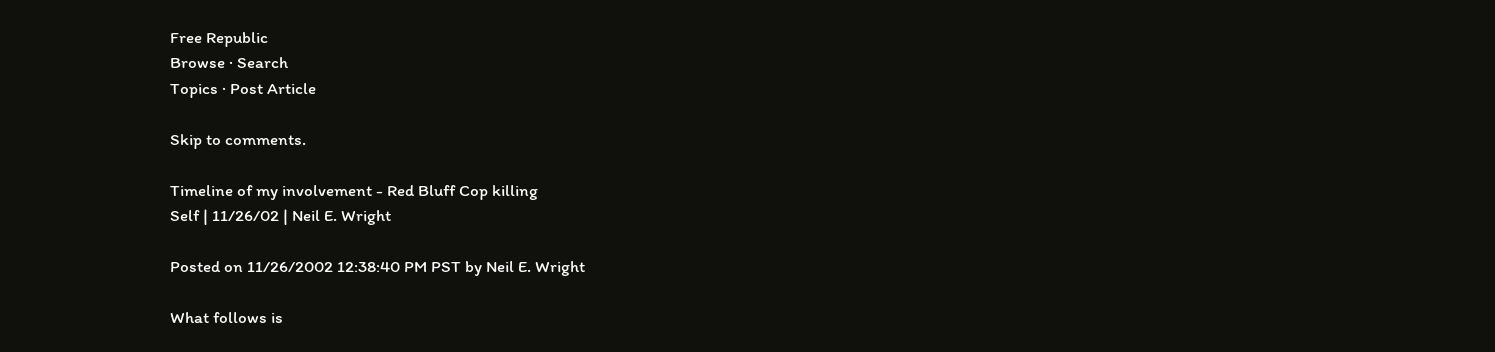Free Republic
Browse · Search
Topics · Post Article

Skip to comments.

Timeline of my involvement - Red Bluff Cop killing
Self | 11/26/02 | Neil E. Wright

Posted on 11/26/2002 12:38:40 PM PST by Neil E. Wright

What follows is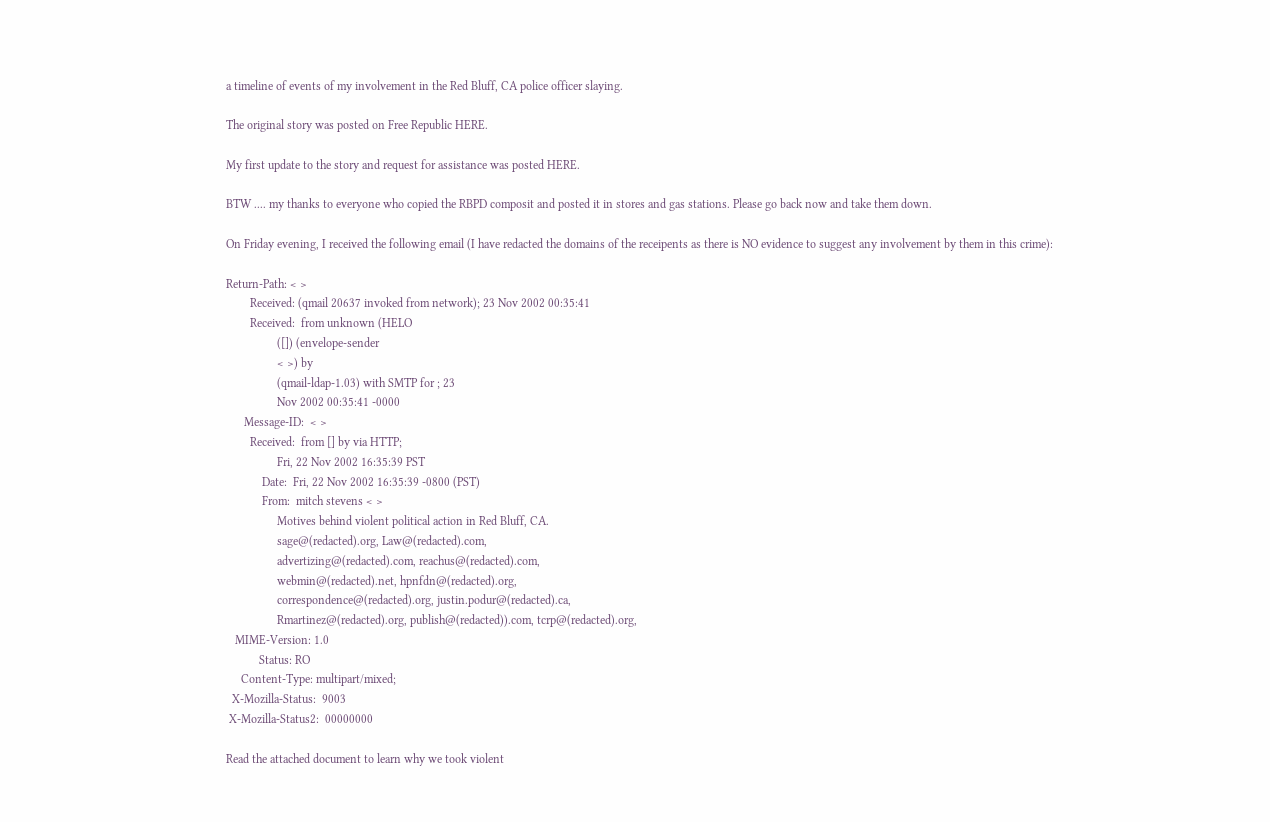a timeline of events of my involvement in the Red Bluff, CA police officer slaying.

The original story was posted on Free Republic HERE.

My first update to the story and request for assistance was posted HERE.

BTW .... my thanks to everyone who copied the RBPD composit and posted it in stores and gas stations. Please go back now and take them down.

On Friday evening, I received the following email (I have redacted the domains of the receipents as there is NO evidence to suggest any involvement by them in this crime):

Return-Path: < >
        Received: (qmail 20637 invoked from network); 23 Nov 2002 00:35:41
        Received:  from unknown (HELO
                 ([]) (envelope-sender
                 < >) by
                 (qmail-ldap-1.03) with SMTP for ; 23
                 Nov 2002 00:35:41 -0000
      Message-ID:  < >
        Received:  from [] by via HTTP;
                 Fri, 22 Nov 2002 16:35:39 PST
            Date:  Fri, 22 Nov 2002 16:35:39 -0800 (PST)
            From:  mitch stevens < >
                 Motives behind violent political action in Red Bluff, CA.
                 sage@(redacted).org, Law@(redacted).com,
                 advertizing@(redacted).com, reachus@(redacted).com,
                 webmin@(redacted).net, hpnfdn@(redacted).org,
                 correspondence@(redacted).org, justin.podur@(redacted).ca,
                 Rmartinez@(redacted).org, publish@(redacted)).com, tcrp@(redacted).org,
   MIME-Version: 1.0
           Status: RO
     Content-Type: multipart/mixed;
  X-Mozilla-Status:  9003
 X-Mozilla-Status2:  00000000

Read the attached document to learn why we took violent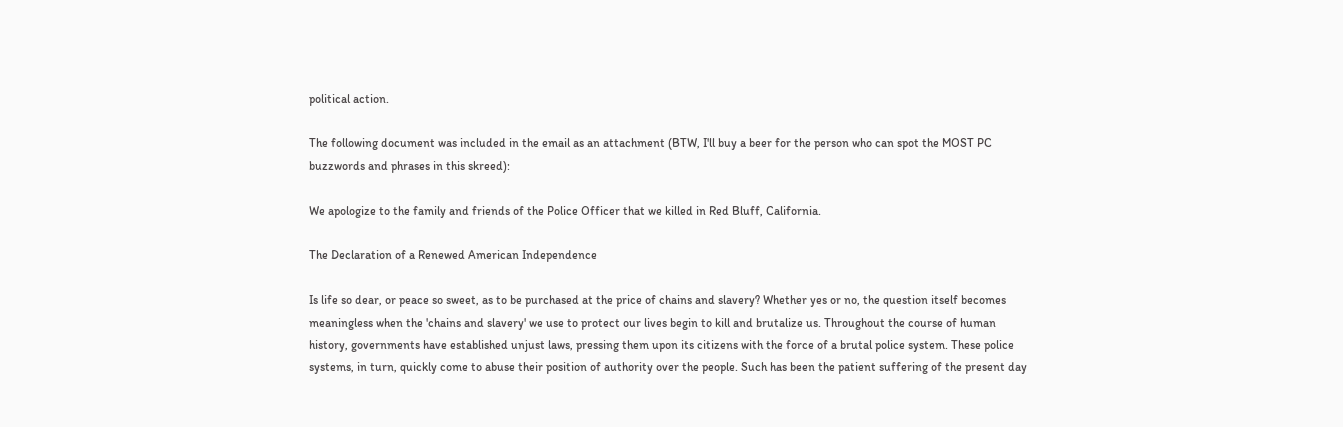political action.

The following document was included in the email as an attachment (BTW, I'll buy a beer for the person who can spot the MOST PC buzzwords and phrases in this skreed):

We apologize to the family and friends of the Police Officer that we killed in Red Bluff, California.

The Declaration of a Renewed American Independence

Is life so dear, or peace so sweet, as to be purchased at the price of chains and slavery? Whether yes or no, the question itself becomes meaningless when the 'chains and slavery' we use to protect our lives begin to kill and brutalize us. Throughout the course of human history, governments have established unjust laws, pressing them upon its citizens with the force of a brutal police system. These police systems, in turn, quickly come to abuse their position of authority over the people. Such has been the patient suffering of the present day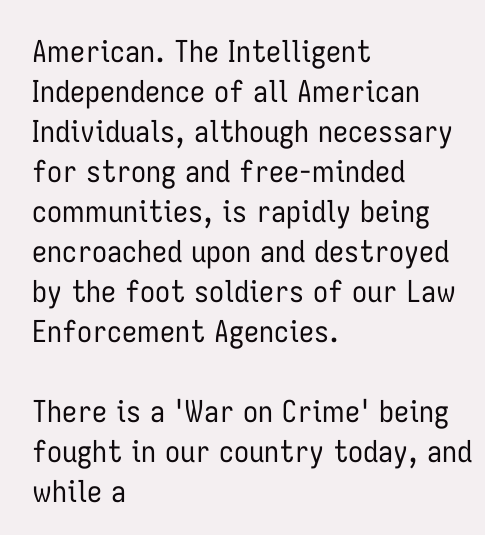American. The Intelligent Independence of all American Individuals, although necessary for strong and free-minded communities, is rapidly being encroached upon and destroyed by the foot soldiers of our Law Enforcement Agencies.

There is a 'War on Crime' being fought in our country today, and while a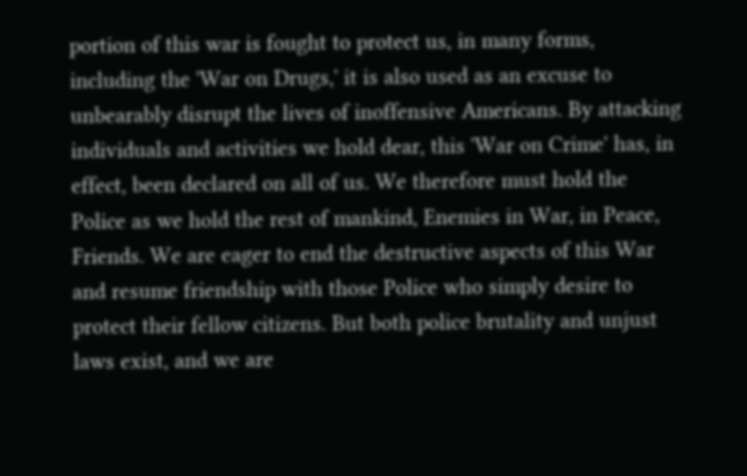portion of this war is fought to protect us, in many forms, including the 'War on Drugs,' it is also used as an excuse to unbearably disrupt the lives of inoffensive Americans. By attacking individuals and activities we hold dear, this 'War on Crime' has, in effect, been declared on all of us. We therefore must hold the Police as we hold the rest of mankind, Enemies in War, in Peace, Friends. We are eager to end the destructive aspects of this War and resume friendship with those Police who simply desire to protect their fellow citizens. But both police brutality and unjust laws exist, and we are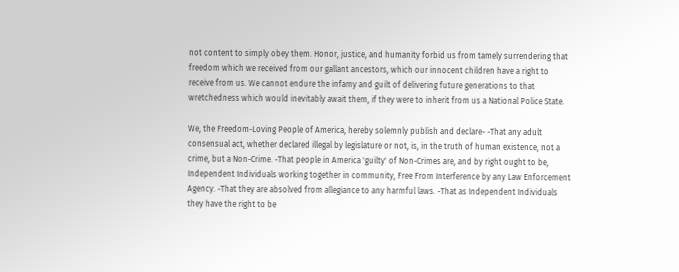not content to simply obey them. Honor, justice, and humanity forbid us from tamely surrendering that freedom which we received from our gallant ancestors, which our innocent children have a right to receive from us. We cannot endure the infamy and guilt of delivering future generations to that wretchedness which would inevitably await them, if they were to inherit from us a National Police State.

We, the Freedom-Loving People of America, hereby solemnly publish and declare- -That any adult consensual act, whether declared illegal by legislature or not, is, in the truth of human existence, not a crime, but a Non-Crime. -That people in America 'guilty' of Non-Crimes are, and by right ought to be, Independent Individuals working together in community, Free From Interference by any Law Enforcement Agency. -That they are absolved from allegiance to any harmful laws. -That as Independent Individuals they have the right to be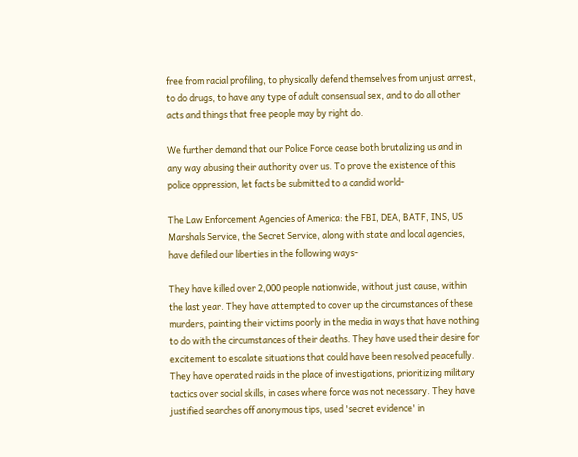free from racial profiling, to physically defend themselves from unjust arrest, to do drugs, to have any type of adult consensual sex, and to do all other acts and things that free people may by right do.

We further demand that our Police Force cease both brutalizing us and in any way abusing their authority over us. To prove the existence of this police oppression, let facts be submitted to a candid world-

The Law Enforcement Agencies of America: the FBI, DEA, BATF, INS, US Marshals Service, the Secret Service, along with state and local agencies, have defiled our liberties in the following ways-

They have killed over 2,000 people nationwide, without just cause, within the last year. They have attempted to cover up the circumstances of these murders, painting their victims poorly in the media in ways that have nothing to do with the circumstances of their deaths. They have used their desire for excitement to escalate situations that could have been resolved peacefully. They have operated raids in the place of investigations, prioritizing military tactics over social skills, in cases where force was not necessary. They have justified searches off anonymous tips, used 'secret evidence' in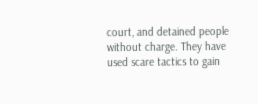court, and detained people without charge. They have used scare tactics to gain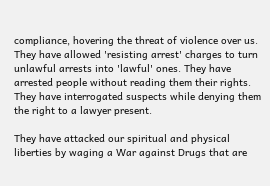compliance, hovering the threat of violence over us. They have allowed 'resisting arrest' charges to turn unlawful arrests into 'lawful' ones. They have arrested people without reading them their rights. They have interrogated suspects while denying them the right to a lawyer present.

They have attacked our spiritual and physical liberties by waging a War against Drugs that are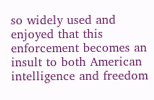so widely used and enjoyed that this enforcement becomes an insult to both American intelligence and freedom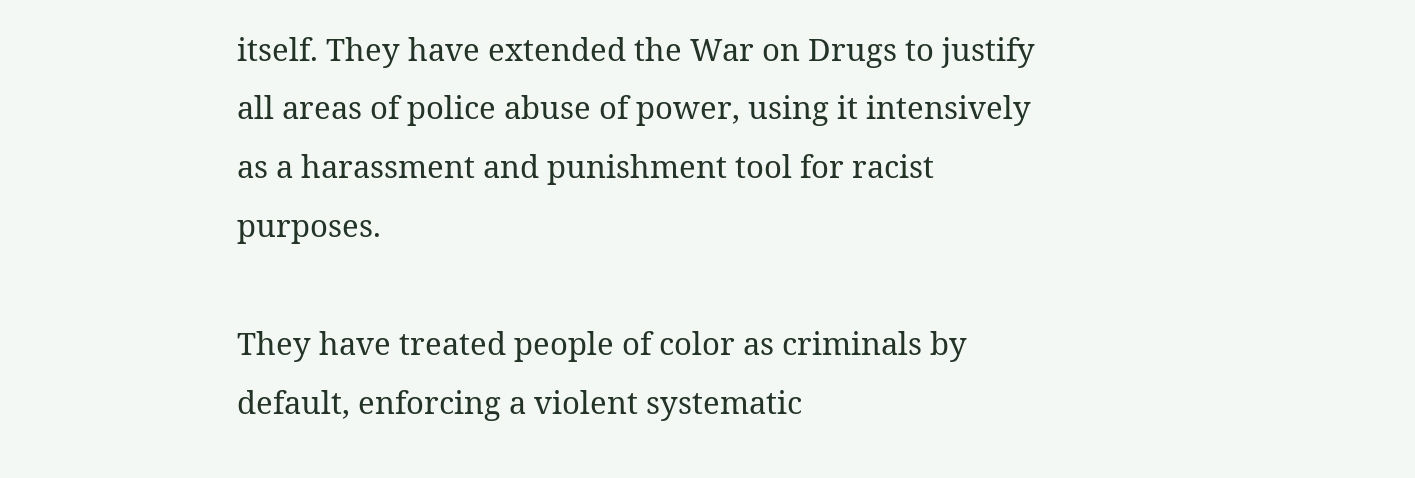itself. They have extended the War on Drugs to justify all areas of police abuse of power, using it intensively as a harassment and punishment tool for racist purposes.

They have treated people of color as criminals by default, enforcing a violent systematic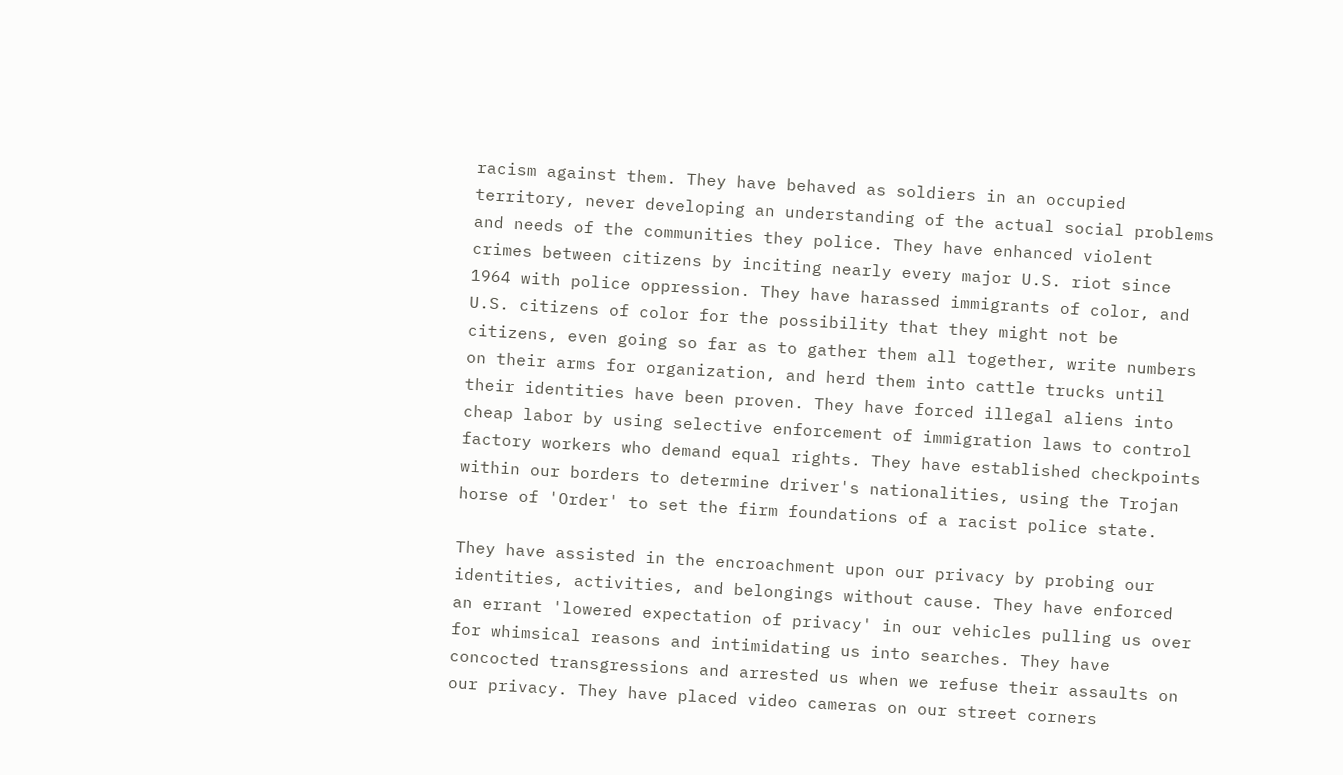racism against them. They have behaved as soldiers in an occupied territory, never developing an understanding of the actual social problems and needs of the communities they police. They have enhanced violent crimes between citizens by inciting nearly every major U.S. riot since 1964 with police oppression. They have harassed immigrants of color, and U.S. citizens of color for the possibility that they might not be citizens, even going so far as to gather them all together, write numbers on their arms for organization, and herd them into cattle trucks until their identities have been proven. They have forced illegal aliens into cheap labor by using selective enforcement of immigration laws to control factory workers who demand equal rights. They have established checkpoints within our borders to determine driver's nationalities, using the Trojan horse of 'Order' to set the firm foundations of a racist police state.

They have assisted in the encroachment upon our privacy by probing our identities, activities, and belongings without cause. They have enforced an errant 'lowered expectation of privacy' in our vehicles pulling us over for whimsical reasons and intimidating us into searches. They have concocted transgressions and arrested us when we refuse their assaults on our privacy. They have placed video cameras on our street corners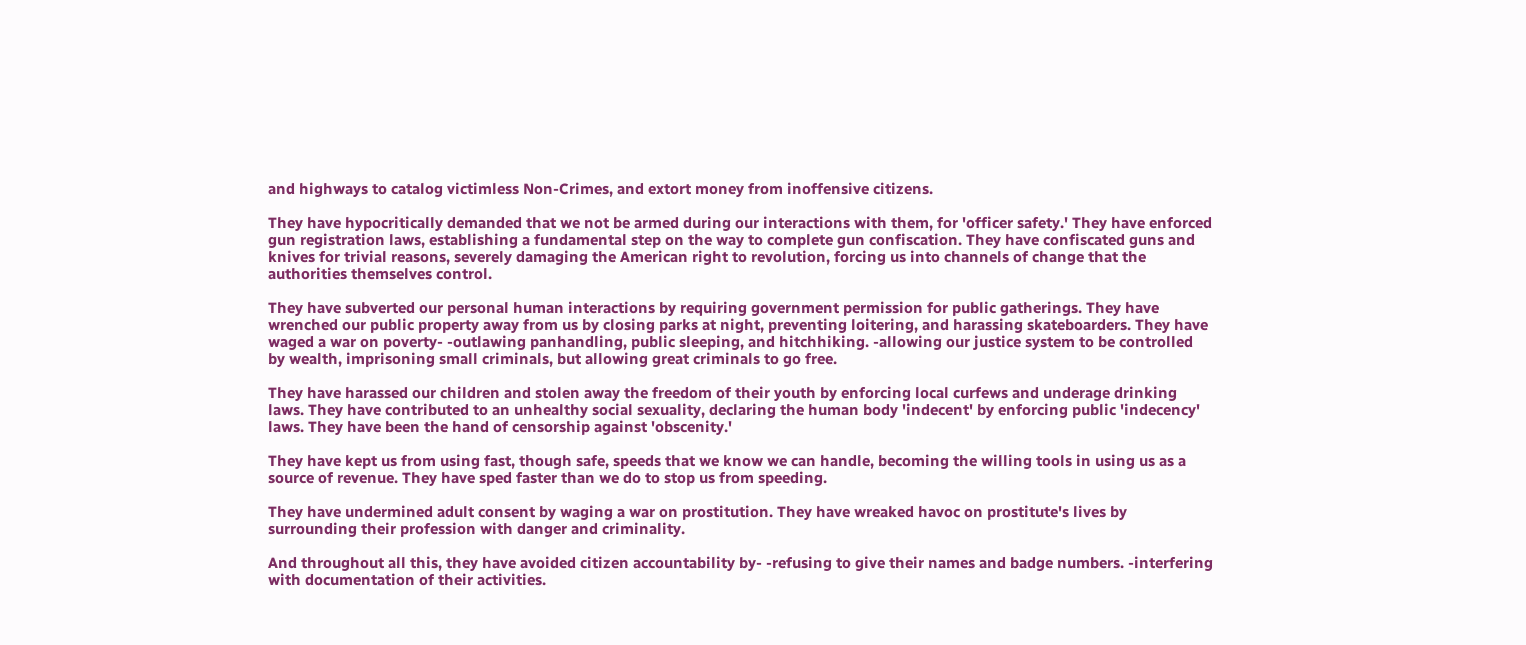and highways to catalog victimless Non-Crimes, and extort money from inoffensive citizens.

They have hypocritically demanded that we not be armed during our interactions with them, for 'officer safety.' They have enforced gun registration laws, establishing a fundamental step on the way to complete gun confiscation. They have confiscated guns and knives for trivial reasons, severely damaging the American right to revolution, forcing us into channels of change that the authorities themselves control.

They have subverted our personal human interactions by requiring government permission for public gatherings. They have wrenched our public property away from us by closing parks at night, preventing loitering, and harassing skateboarders. They have waged a war on poverty- -outlawing panhandling, public sleeping, and hitchhiking. -allowing our justice system to be controlled by wealth, imprisoning small criminals, but allowing great criminals to go free.

They have harassed our children and stolen away the freedom of their youth by enforcing local curfews and underage drinking laws. They have contributed to an unhealthy social sexuality, declaring the human body 'indecent' by enforcing public 'indecency' laws. They have been the hand of censorship against 'obscenity.'

They have kept us from using fast, though safe, speeds that we know we can handle, becoming the willing tools in using us as a source of revenue. They have sped faster than we do to stop us from speeding.

They have undermined adult consent by waging a war on prostitution. They have wreaked havoc on prostitute's lives by surrounding their profession with danger and criminality.

And throughout all this, they have avoided citizen accountability by- -refusing to give their names and badge numbers. -interfering with documentation of their activities.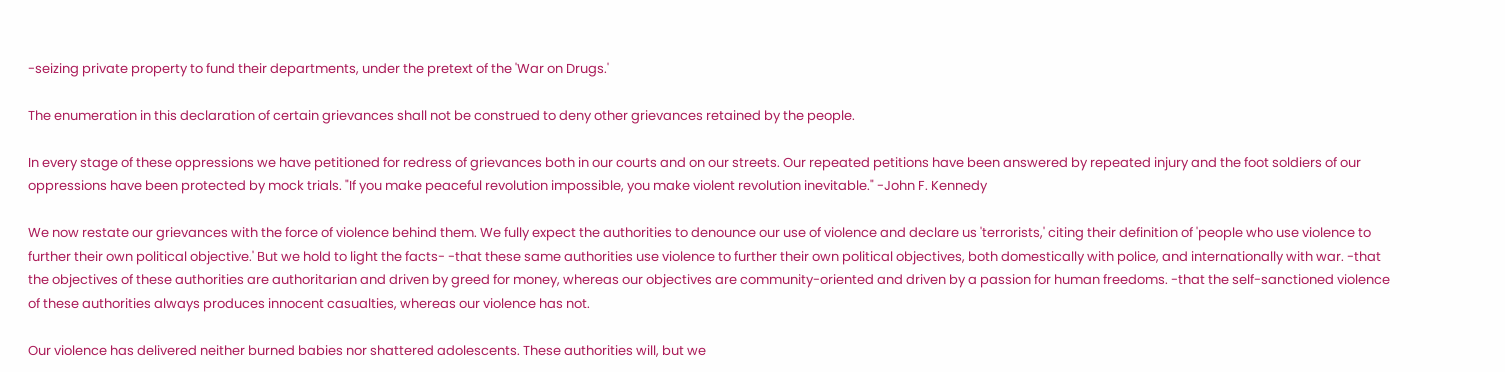-seizing private property to fund their departments, under the pretext of the 'War on Drugs.'

The enumeration in this declaration of certain grievances shall not be construed to deny other grievances retained by the people.

In every stage of these oppressions we have petitioned for redress of grievances both in our courts and on our streets. Our repeated petitions have been answered by repeated injury and the foot soldiers of our oppressions have been protected by mock trials. "If you make peaceful revolution impossible, you make violent revolution inevitable." -John F. Kennedy

We now restate our grievances with the force of violence behind them. We fully expect the authorities to denounce our use of violence and declare us 'terrorists,' citing their definition of 'people who use violence to further their own political objective.' But we hold to light the facts- -that these same authorities use violence to further their own political objectives, both domestically with police, and internationally with war. -that the objectives of these authorities are authoritarian and driven by greed for money, whereas our objectives are community-oriented and driven by a passion for human freedoms. -that the self-sanctioned violence of these authorities always produces innocent casualties, whereas our violence has not.

Our violence has delivered neither burned babies nor shattered adolescents. These authorities will, but we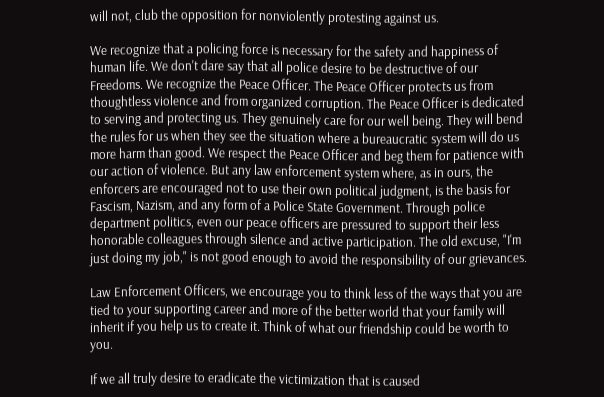will not, club the opposition for nonviolently protesting against us.

We recognize that a policing force is necessary for the safety and happiness of human life. We don't dare say that all police desire to be destructive of our Freedoms. We recognize the Peace Officer. The Peace Officer protects us from thoughtless violence and from organized corruption. The Peace Officer is dedicated to serving and protecting us. They genuinely care for our well being. They will bend the rules for us when they see the situation where a bureaucratic system will do us more harm than good. We respect the Peace Officer and beg them for patience with our action of violence. But any law enforcement system where, as in ours, the enforcers are encouraged not to use their own political judgment, is the basis for Fascism, Nazism, and any form of a Police State Government. Through police department politics, even our peace officers are pressured to support their less honorable colleagues through silence and active participation. The old excuse, "I'm just doing my job," is not good enough to avoid the responsibility of our grievances.

Law Enforcement Officers, we encourage you to think less of the ways that you are tied to your supporting career and more of the better world that your family will inherit if you help us to create it. Think of what our friendship could be worth to you.

If we all truly desire to eradicate the victimization that is caused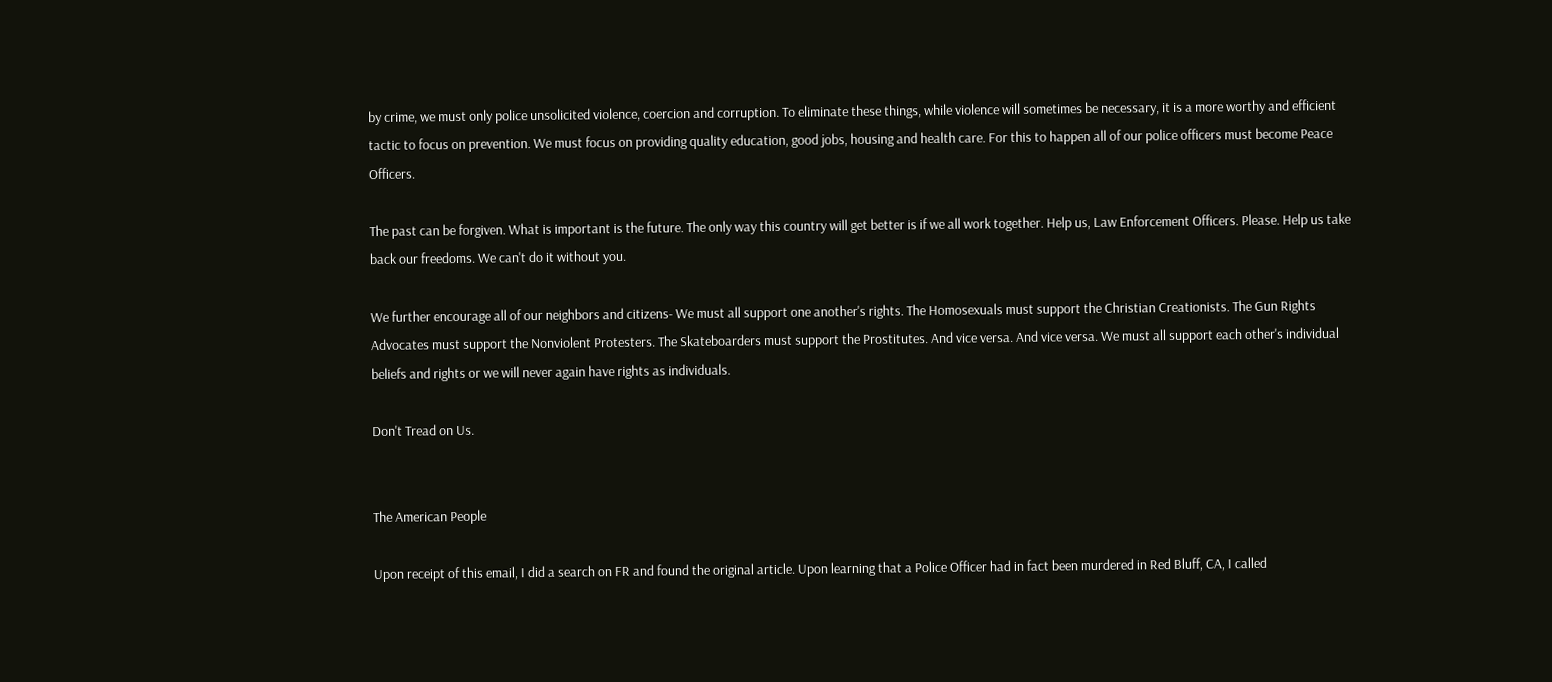by crime, we must only police unsolicited violence, coercion and corruption. To eliminate these things, while violence will sometimes be necessary, it is a more worthy and efficient tactic to focus on prevention. We must focus on providing quality education, good jobs, housing and health care. For this to happen all of our police officers must become Peace Officers.

The past can be forgiven. What is important is the future. The only way this country will get better is if we all work together. Help us, Law Enforcement Officers. Please. Help us take back our freedoms. We can't do it without you.

We further encourage all of our neighbors and citizens- We must all support one another's rights. The Homosexuals must support the Christian Creationists. The Gun Rights Advocates must support the Nonviolent Protesters. The Skateboarders must support the Prostitutes. And vice versa. And vice versa. We must all support each other's individual beliefs and rights or we will never again have rights as individuals.

Don't Tread on Us.


The American People

Upon receipt of this email, I did a search on FR and found the original article. Upon learning that a Police Officer had in fact been murdered in Red Bluff, CA, I called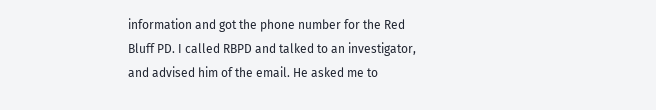information and got the phone number for the Red Bluff PD. I called RBPD and talked to an investigator, and advised him of the email. He asked me to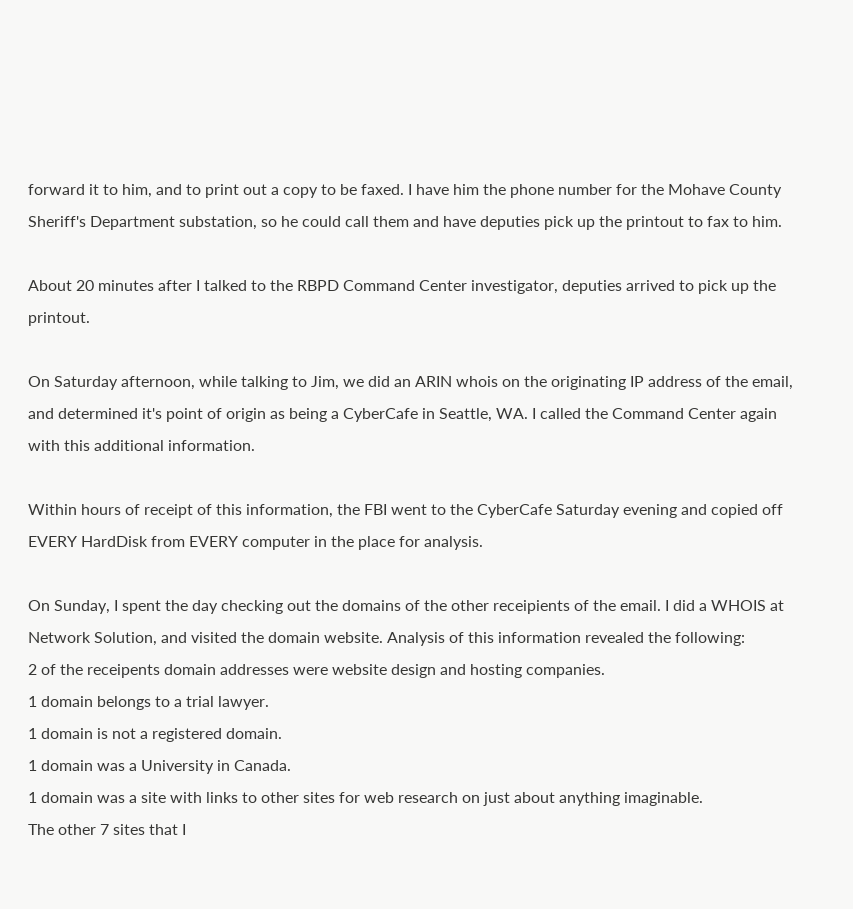forward it to him, and to print out a copy to be faxed. I have him the phone number for the Mohave County Sheriff's Department substation, so he could call them and have deputies pick up the printout to fax to him.

About 20 minutes after I talked to the RBPD Command Center investigator, deputies arrived to pick up the printout.

On Saturday afternoon, while talking to Jim, we did an ARIN whois on the originating IP address of the email, and determined it's point of origin as being a CyberCafe in Seattle, WA. I called the Command Center again with this additional information.

Within hours of receipt of this information, the FBI went to the CyberCafe Saturday evening and copied off EVERY HardDisk from EVERY computer in the place for analysis.

On Sunday, I spent the day checking out the domains of the other receipients of the email. I did a WHOIS at Network Solution, and visited the domain website. Analysis of this information revealed the following:
2 of the receipents domain addresses were website design and hosting companies.
1 domain belongs to a trial lawyer.
1 domain is not a registered domain.
1 domain was a University in Canada.
1 domain was a site with links to other sites for web research on just about anything imaginable.
The other 7 sites that I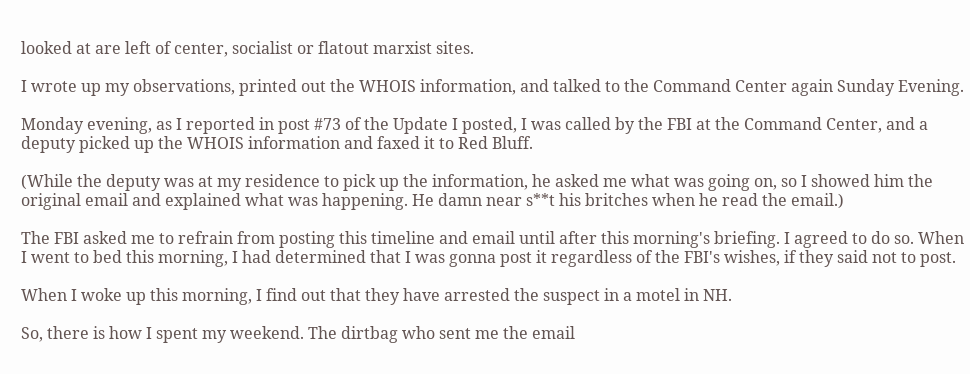looked at are left of center, socialist or flatout marxist sites.

I wrote up my observations, printed out the WHOIS information, and talked to the Command Center again Sunday Evening.

Monday evening, as I reported in post #73 of the Update I posted, I was called by the FBI at the Command Center, and a deputy picked up the WHOIS information and faxed it to Red Bluff.

(While the deputy was at my residence to pick up the information, he asked me what was going on, so I showed him the original email and explained what was happening. He damn near s**t his britches when he read the email.)

The FBI asked me to refrain from posting this timeline and email until after this morning's briefing. I agreed to do so. When I went to bed this morning, I had determined that I was gonna post it regardless of the FBI's wishes, if they said not to post.

When I woke up this morning, I find out that they have arrested the suspect in a motel in NH.

So, there is how I spent my weekend. The dirtbag who sent me the email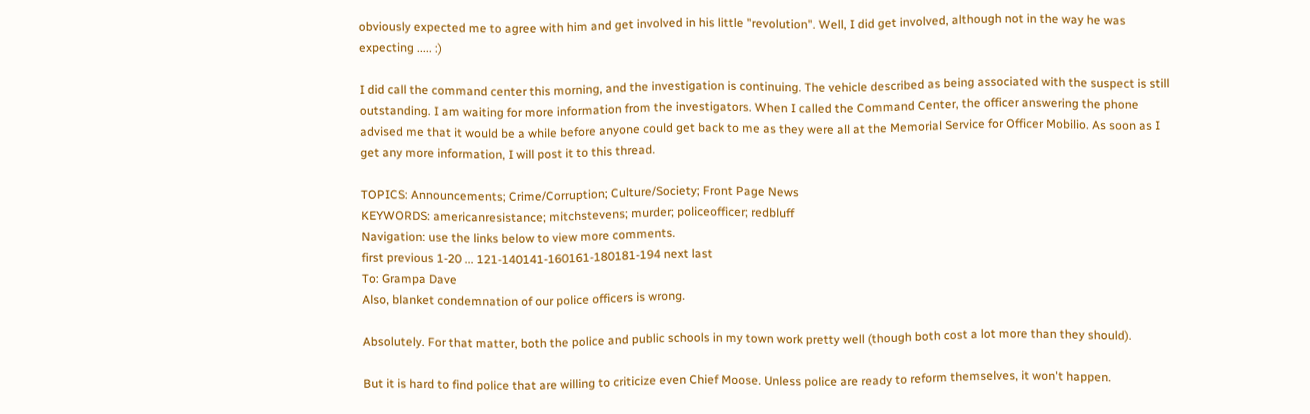obviously expected me to agree with him and get involved in his little "revolution". Well, I did get involved, although not in the way he was expecting ..... :)

I did call the command center this morning, and the investigation is continuing. The vehicle described as being associated with the suspect is still outstanding. I am waiting for more information from the investigators. When I called the Command Center, the officer answering the phone advised me that it would be a while before anyone could get back to me as they were all at the Memorial Service for Officer Mobilio. As soon as I get any more information, I will post it to this thread.

TOPICS: Announcements; Crime/Corruption; Culture/Society; Front Page News
KEYWORDS: americanresistance; mitchstevens; murder; policeofficer; redbluff
Navigation: use the links below to view more comments.
first previous 1-20 ... 121-140141-160161-180181-194 next last
To: Grampa Dave
Also, blanket condemnation of our police officers is wrong.

Absolutely. For that matter, both the police and public schools in my town work pretty well (though both cost a lot more than they should).

But it is hard to find police that are willing to criticize even Chief Moose. Unless police are ready to reform themselves, it won't happen.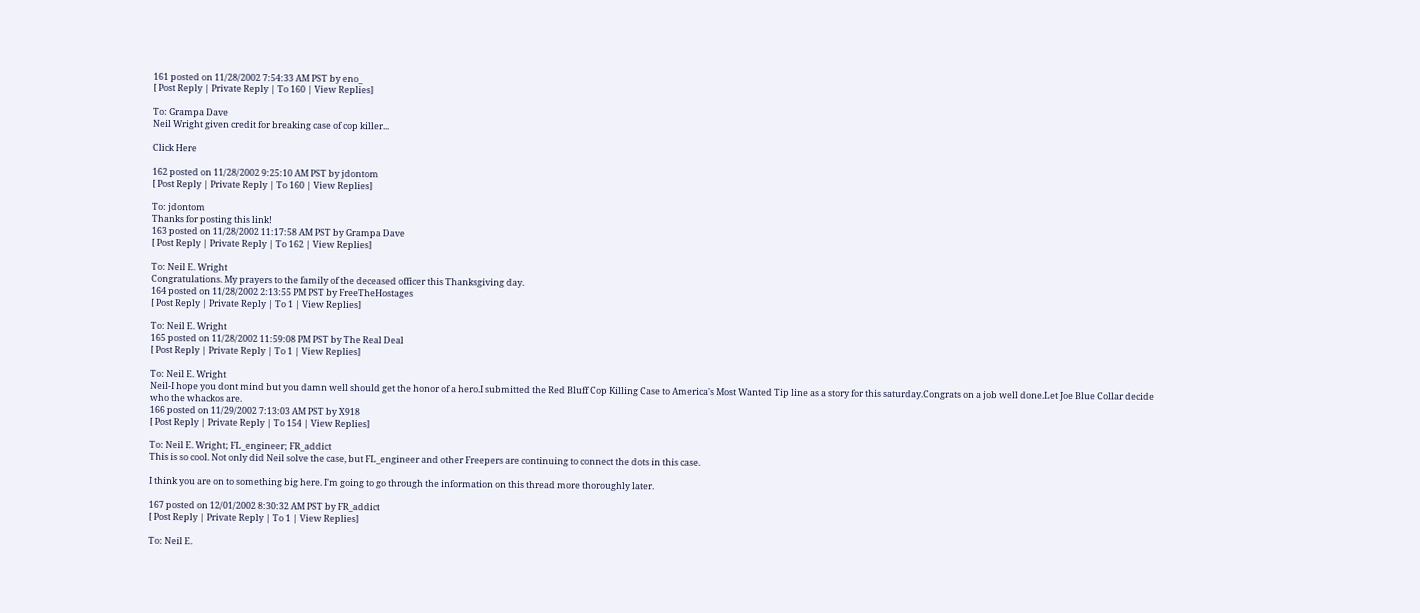161 posted on 11/28/2002 7:54:33 AM PST by eno_
[ Post Reply | Private Reply | To 160 | View Replies]

To: Grampa Dave
Neil Wright given credit for breaking case of cop killer...

Click Here

162 posted on 11/28/2002 9:25:10 AM PST by jdontom
[ Post Reply | Private Reply | To 160 | View Replies]

To: jdontom
Thanks for posting this link!
163 posted on 11/28/2002 11:17:58 AM PST by Grampa Dave
[ Post Reply | Private Reply | To 162 | View Replies]

To: Neil E. Wright
Congratulations. My prayers to the family of the deceased officer this Thanksgiving day.
164 posted on 11/28/2002 2:13:55 PM PST by FreeTheHostages
[ Post Reply | Private Reply | To 1 | View Replies]

To: Neil E. Wright
165 posted on 11/28/2002 11:59:08 PM PST by The Real Deal
[ Post Reply | Private Reply | To 1 | View Replies]

To: Neil E. Wright
Neil-I hope you dont mind but you damn well should get the honor of a hero.I submitted the Red Bluff Cop Killing Case to America's Most Wanted Tip line as a story for this saturday.Congrats on a job well done.Let Joe Blue Collar decide who the whackos are.
166 posted on 11/29/2002 7:13:03 AM PST by X918
[ Post Reply | Private Reply | To 154 | View Replies]

To: Neil E. Wright; FL_engineer; FR_addict
This is so cool. Not only did Neil solve the case, but FL_engineer and other Freepers are continuing to connect the dots in this case.

I think you are on to something big here. I'm going to go through the information on this thread more thoroughly later.

167 posted on 12/01/2002 8:30:32 AM PST by FR_addict
[ Post Reply | Private Reply | To 1 | View Replies]

To: Neil E.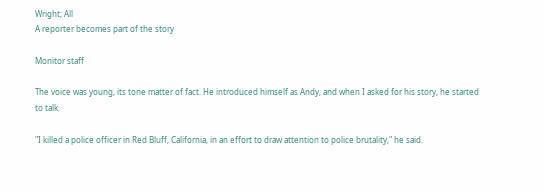Wright; All
A reporter becomes part of the story

Monitor staff

The voice was young, its tone matter of fact. He introduced himself as Andy, and when I asked for his story, he started to talk.

"I killed a police officer in Red Bluff, California, in an effort to draw attention to police brutality," he said.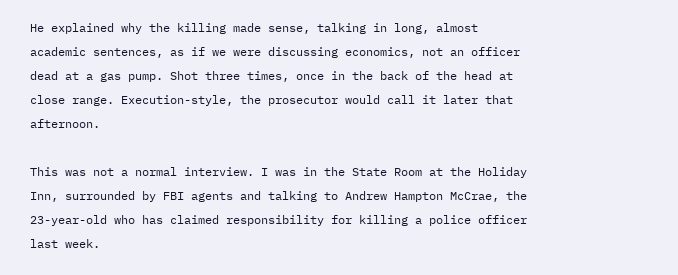He explained why the killing made sense, talking in long, almost academic sentences, as if we were discussing economics, not an officer dead at a gas pump. Shot three times, once in the back of the head at close range. Execution-style, the prosecutor would call it later that afternoon.

This was not a normal interview. I was in the State Room at the Holiday Inn, surrounded by FBI agents and talking to Andrew Hampton McCrae, the 23-year-old who has claimed responsibility for killing a police officer last week.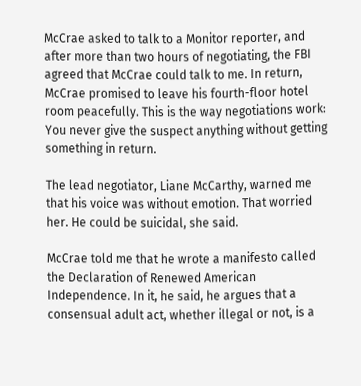McCrae asked to talk to a Monitor reporter, and after more than two hours of negotiating, the FBI agreed that McCrae could talk to me. In return, McCrae promised to leave his fourth-floor hotel room peacefully. This is the way negotiations work: You never give the suspect anything without getting something in return.

The lead negotiator, Liane McCarthy, warned me that his voice was without emotion. That worried her. He could be suicidal, she said.

McCrae told me that he wrote a manifesto called the Declaration of Renewed American Independence. In it, he said, he argues that a consensual adult act, whether illegal or not, is a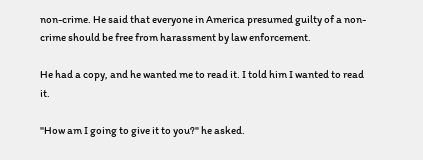non-crime. He said that everyone in America presumed guilty of a non-crime should be free from harassment by law enforcement.

He had a copy, and he wanted me to read it. I told him I wanted to read it.

"How am I going to give it to you?" he asked.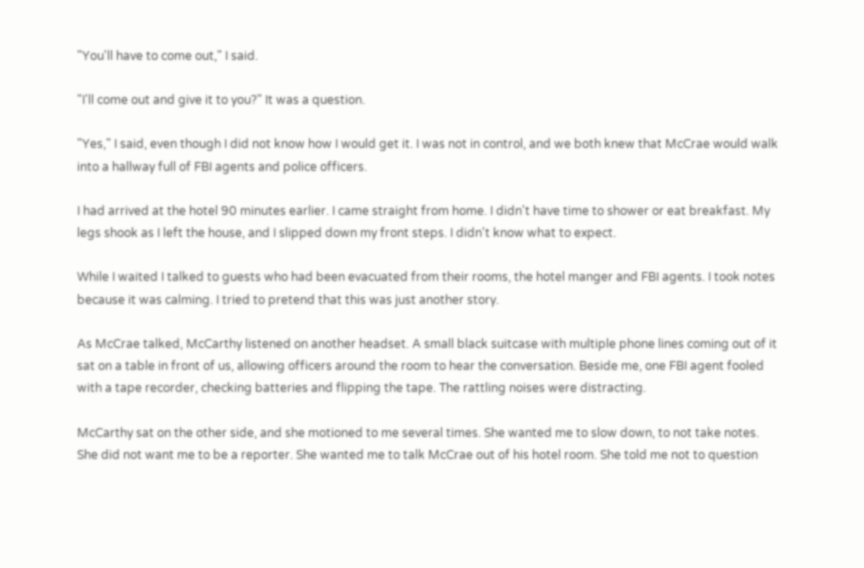"You'll have to come out," I said.

"I'll come out and give it to you?" It was a question.

"Yes," I said, even though I did not know how I would get it. I was not in control, and we both knew that McCrae would walk into a hallway full of FBI agents and police officers.

I had arrived at the hotel 90 minutes earlier. I came straight from home. I didn't have time to shower or eat breakfast. My legs shook as I left the house, and I slipped down my front steps. I didn't know what to expect.

While I waited I talked to guests who had been evacuated from their rooms, the hotel manger and FBI agents. I took notes because it was calming. I tried to pretend that this was just another story.

As McCrae talked, McCarthy listened on another headset. A small black suitcase with multiple phone lines coming out of it sat on a table in front of us, allowing officers around the room to hear the conversation. Beside me, one FBI agent fooled with a tape recorder, checking batteries and flipping the tape. The rattling noises were distracting.

McCarthy sat on the other side, and she motioned to me several times. She wanted me to slow down, to not take notes. She did not want me to be a reporter. She wanted me to talk McCrae out of his hotel room. She told me not to question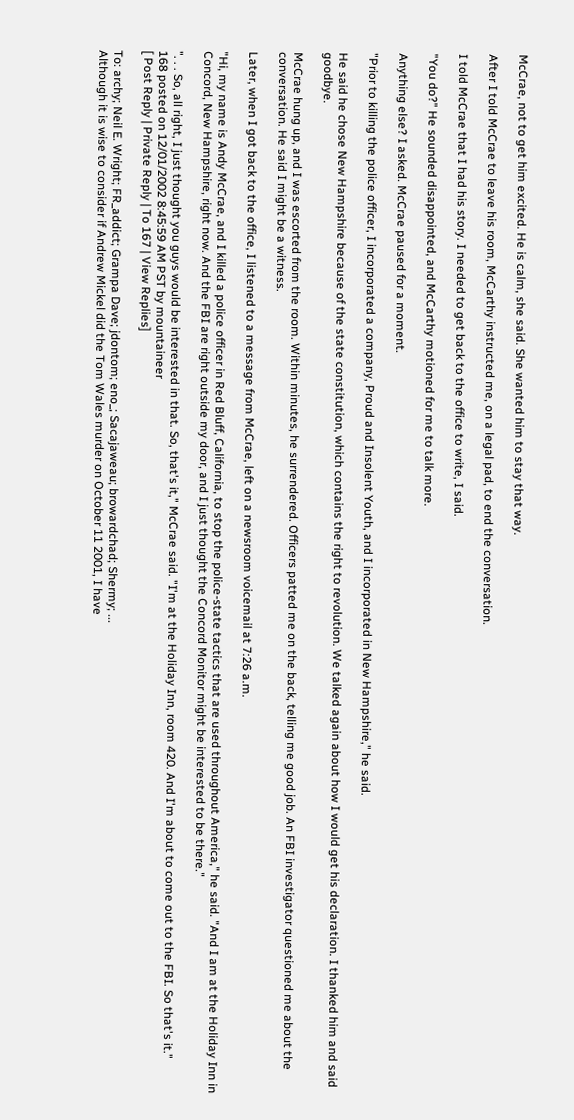McCrae, not to get him excited. He is calm, she said. She wanted him to stay that way.

After I told McCrae to leave his room, McCarthy instructed me, on a legal pad, to end the conversation.

I told McCrae that I had his story. I needed to get back to the office to write, I said.

"You do?" He sounded disappointed, and McCarthy motioned for me to talk more.

Anything else? I asked. McCrae paused for a moment.

"Prior to killing the police officer, I incorporated a company, Proud and Insolent Youth, and I incorporated in New Hampshire," he said.

He said he chose New Hampshire because of the state constitution, which contains the right to revolution. We talked again about how I would get his declaration. I thanked him and said goodbye.

McCrae hung up, and I was escorted from the room. Within minutes, he surrendered. Officers patted me on the back, telling me good job. An FBI investigator questioned me about the conversation. He said I might be a witness.

Later, when I got back to the office, I listened to a message from McCrae, left on a newsroom voicemail at 7:26 a.m.

"Hi, my name is Andy McCrae, and I killed a police officer in Red Bluff, California, to stop the police-state tactics that are used throughout America," he said. "And I am at the Holiday Inn in Concord, New Hampshire, right now. And the FBI are right outside my door, and I just thought the Concord Monitor might be interested to be there."

". . . So, all right, I just thought you guys would be interested in that. So, that's it," McCrae said. "I'm at the Holiday Inn, room 420. And I'm about to come out to the FBI. So that's it."
168 posted on 12/01/2002 8:45:59 AM PST by mountaineer
[ Post Reply | Private Reply | To 167 | View Replies]

To: archy; Neil E. Wright; FR_addict; Grampa Dave; jdontom; eno_; Sacajaweau; browardchad; Shermy; ...
Although it is wise to consider if Andrew Mickel did the Tom Wales murder on October 11 2001, I have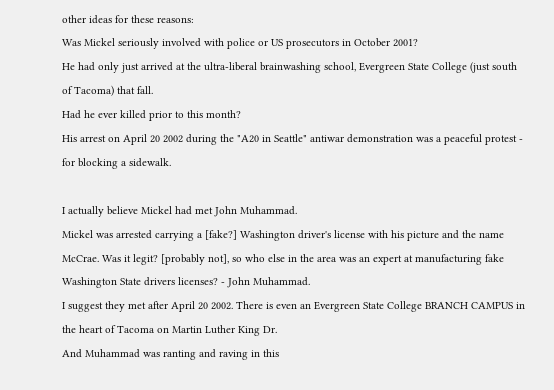other ideas for these reasons:
Was Mickel seriously involved with police or US prosecutors in October 2001?
He had only just arrived at the ultra-liberal brainwashing school, Evergreen State College (just south of Tacoma) that fall.
Had he ever killed prior to this month?
His arrest on April 20 2002 during the "A20 in Seattle" antiwar demonstration was a peaceful protest - for blocking a sidewalk.

I actually believe Mickel had met John Muhammad.
Mickel was arrested carrying a [fake?] Washington driver's license with his picture and the name McCrae. Was it legit? [probably not], so who else in the area was an expert at manufacturing fake Washington State drivers licenses? - John Muhammad.
I suggest they met after April 20 2002. There is even an Evergreen State College BRANCH CAMPUS in the heart of Tacoma on Martin Luther King Dr.
And Muhammad was ranting and raving in this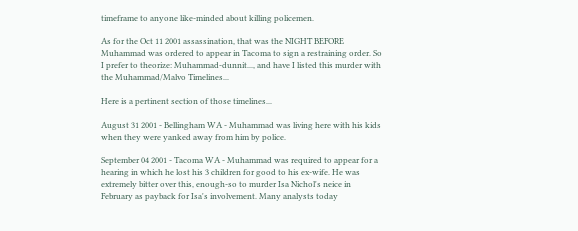timeframe to anyone like-minded about killing policemen.

As for the Oct 11 2001 assassination, that was the NIGHT BEFORE Muhammad was ordered to appear in Tacoma to sign a restraining order. So I prefer to theorize: Muhammad-dunnit..., and have I listed this murder with the Muhammad/Malvo Timelines...

Here is a pertinent section of those timelines...

August 31 2001 - Bellingham WA - Muhammad was living here with his kids when they were yanked away from him by police.

September 04 2001 - Tacoma WA - Muhammad was required to appear for a hearing in which he lost his 3 children for good to his ex-wife. He was extremely bitter over this, enough-so to murder Isa Nichol's neice in February as payback for Isa's involvement. Many analysts today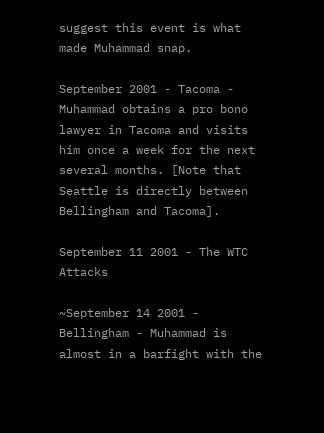suggest this event is what made Muhammad snap.

September 2001 - Tacoma - Muhammad obtains a pro bono lawyer in Tacoma and visits him once a week for the next several months. [Note that Seattle is directly between Bellingham and Tacoma].

September 11 2001 - The WTC Attacks

~September 14 2001 - Bellingham - Muhammad is almost in a barfight with the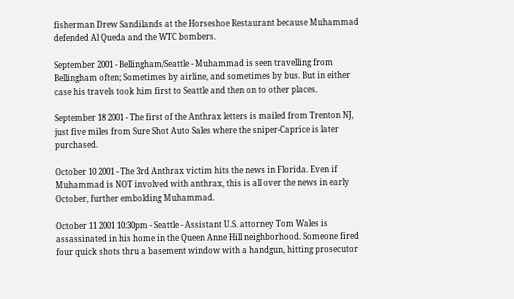fisherman Drew Sandilands at the Horseshoe Restaurant because Muhammad defended Al Queda and the WTC bombers.

September 2001 - Bellingham/Seattle - Muhammad is seen travelling from Bellingham often; Sometimes by airline, and sometimes by bus. But in either case his travels took him first to Seattle and then on to other places.

September 18 2001 - The first of the Anthrax letters is mailed from Trenton NJ, just five miles from Sure Shot Auto Sales where the sniper-Caprice is later purchased.

October 10 2001 - The 3rd Anthrax victim hits the news in Florida. Even if Muhammad is NOT involved with anthrax, this is all over the news in early October, further embolding Muhammad.

October 11 2001 10:30pm - Seattle - Assistant U.S. attorney Tom Wales is assassinated in his home in the Queen Anne Hill neighborhood. Someone fired four quick shots thru a basement window with a handgun, hitting prosecutor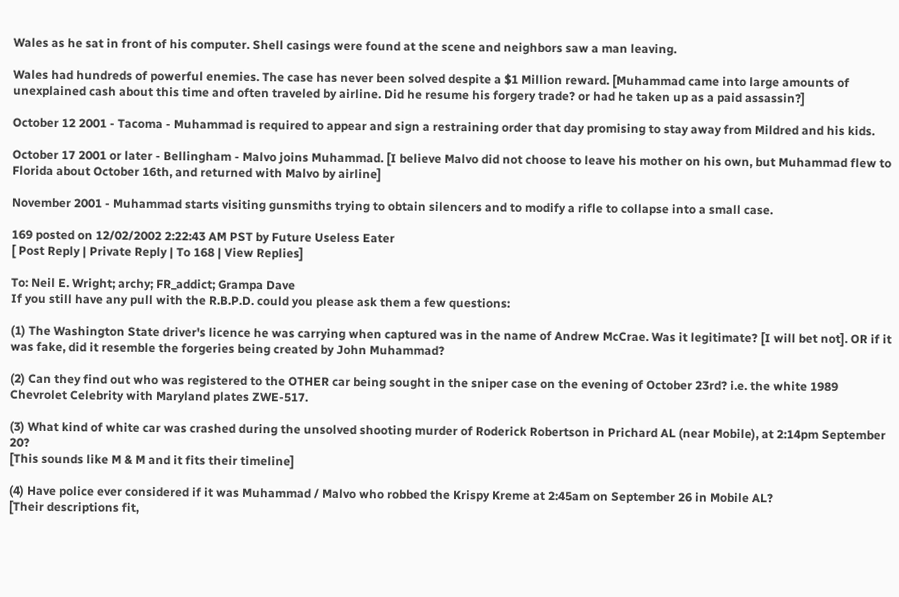Wales as he sat in front of his computer. Shell casings were found at the scene and neighbors saw a man leaving.

Wales had hundreds of powerful enemies. The case has never been solved despite a $1 Million reward. [Muhammad came into large amounts of unexplained cash about this time and often traveled by airline. Did he resume his forgery trade? or had he taken up as a paid assassin?]

October 12 2001 - Tacoma - Muhammad is required to appear and sign a restraining order that day promising to stay away from Mildred and his kids.

October 17 2001 or later - Bellingham - Malvo joins Muhammad. [I believe Malvo did not choose to leave his mother on his own, but Muhammad flew to Florida about October 16th, and returned with Malvo by airline]

November 2001 - Muhammad starts visiting gunsmiths trying to obtain silencers and to modify a rifle to collapse into a small case.

169 posted on 12/02/2002 2:22:43 AM PST by Future Useless Eater
[ Post Reply | Private Reply | To 168 | View Replies]

To: Neil E. Wright; archy; FR_addict; Grampa Dave
If you still have any pull with the R.B.P.D. could you please ask them a few questions:

(1) The Washington State driver's licence he was carrying when captured was in the name of Andrew McCrae. Was it legitimate? [I will bet not]. OR if it was fake, did it resemble the forgeries being created by John Muhammad?

(2) Can they find out who was registered to the OTHER car being sought in the sniper case on the evening of October 23rd? i.e. the white 1989 Chevrolet Celebrity with Maryland plates ZWE-517.

(3) What kind of white car was crashed during the unsolved shooting murder of Roderick Robertson in Prichard AL (near Mobile), at 2:14pm September 20?
[This sounds like M & M and it fits their timeline]

(4) Have police ever considered if it was Muhammad / Malvo who robbed the Krispy Kreme at 2:45am on September 26 in Mobile AL?
[Their descriptions fit,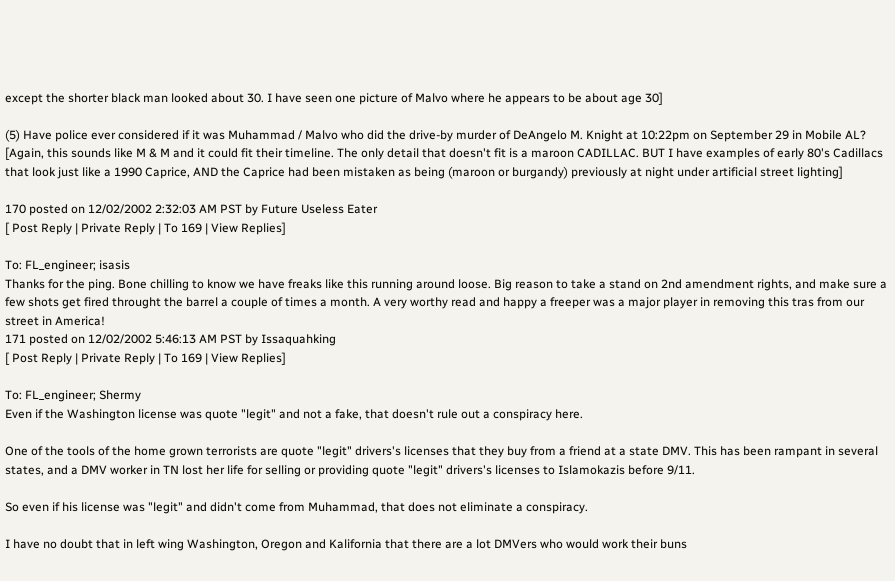except the shorter black man looked about 30. I have seen one picture of Malvo where he appears to be about age 30]

(5) Have police ever considered if it was Muhammad / Malvo who did the drive-by murder of DeAngelo M. Knight at 10:22pm on September 29 in Mobile AL?
[Again, this sounds like M & M and it could fit their timeline. The only detail that doesn't fit is a maroon CADILLAC. BUT I have examples of early 80's Cadillacs that look just like a 1990 Caprice, AND the Caprice had been mistaken as being (maroon or burgandy) previously at night under artificial street lighting]

170 posted on 12/02/2002 2:32:03 AM PST by Future Useless Eater
[ Post Reply | Private Reply | To 169 | View Replies]

To: FL_engineer; isasis
Thanks for the ping. Bone chilling to know we have freaks like this running around loose. Big reason to take a stand on 2nd amendment rights, and make sure a few shots get fired throught the barrel a couple of times a month. A very worthy read and happy a freeper was a major player in removing this tras from our street in America!
171 posted on 12/02/2002 5:46:13 AM PST by Issaquahking
[ Post Reply | Private Reply | To 169 | View Replies]

To: FL_engineer; Shermy
Even if the Washington license was quote "legit" and not a fake, that doesn't rule out a conspiracy here.

One of the tools of the home grown terrorists are quote "legit" drivers's licenses that they buy from a friend at a state DMV. This has been rampant in several states, and a DMV worker in TN lost her life for selling or providing quote "legit" drivers's licenses to Islamokazis before 9/11.

So even if his license was "legit" and didn't come from Muhammad, that does not eliminate a conspiracy.

I have no doubt that in left wing Washington, Oregon and Kalifornia that there are a lot DMVers who would work their buns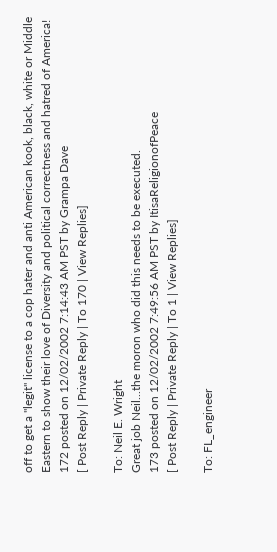off to get a "legit" license to a cop hater and anti American kook, black, white or Middle Eastern to show their love of Diversity and political correctness and hatred of America!
172 posted on 12/02/2002 7:14:43 AM PST by Grampa Dave
[ Post Reply | Private Reply | To 170 | View Replies]

To: Neil E. Wright
Great job Neil...the moron who did this needs to be executed.
173 posted on 12/02/2002 7:49:56 AM PST by ItisaReligionofPeace
[ Post Reply | Private Reply | To 1 | View Replies]

To: FL_engineer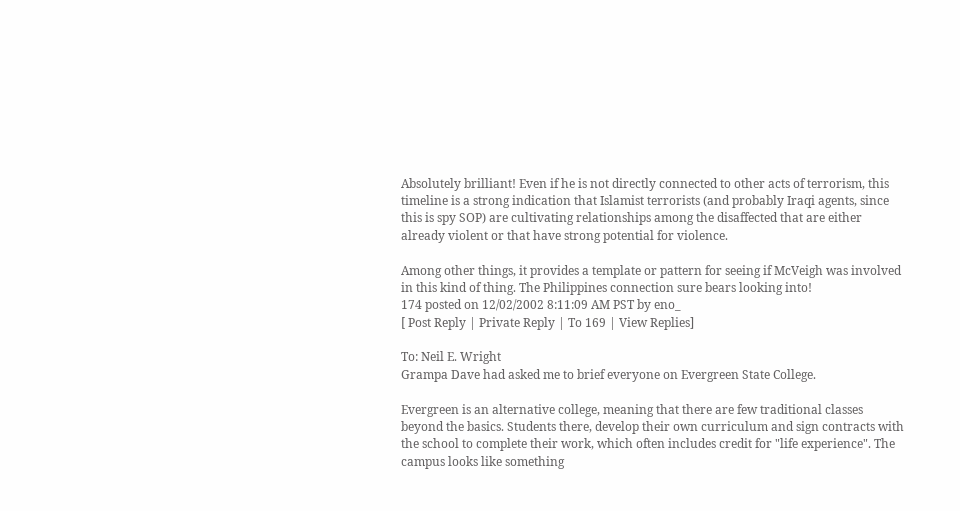Absolutely brilliant! Even if he is not directly connected to other acts of terrorism, this timeline is a strong indication that Islamist terrorists (and probably Iraqi agents, since this is spy SOP) are cultivating relationships among the disaffected that are either already violent or that have strong potential for violence.

Among other things, it provides a template or pattern for seeing if McVeigh was involved in this kind of thing. The Philippines connection sure bears looking into!
174 posted on 12/02/2002 8:11:09 AM PST by eno_
[ Post Reply | Private Reply | To 169 | View Replies]

To: Neil E. Wright
Grampa Dave had asked me to brief everyone on Evergreen State College.

Evergreen is an alternative college, meaning that there are few traditional classes beyond the basics. Students there, develop their own curriculum and sign contracts with the school to complete their work, which often includes credit for "life experience". The campus looks like something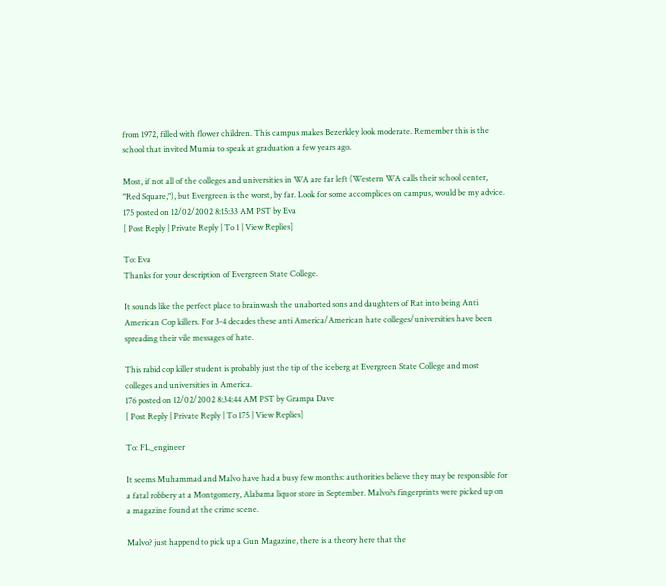from 1972, filled with flower children. This campus makes Bezerkley look moderate. Remember this is the school that invited Mumia to speak at graduation a few years ago.

Most, if not all of the colleges and universities in WA are far left (Western WA calls their school center, "Red Square,"), but Evergreen is the worst, by far. Look for some accomplices on campus, would be my advice.
175 posted on 12/02/2002 8:15:33 AM PST by Eva
[ Post Reply | Private Reply | To 1 | View Replies]

To: Eva
Thanks for your description of Evergreen State College.

It sounds like the perfect place to brainwash the unaborted sons and daughters of Rat into being Anti American Cop killers. For 3-4 decades these anti America/American hate colleges/universities have been spreading their vile messages of hate.

This rabid cop killer student is probably just the tip of the iceberg at Evergreen State College and most colleges and universities in America.
176 posted on 12/02/2002 8:34:44 AM PST by Grampa Dave
[ Post Reply | Private Reply | To 175 | View Replies]

To: FL_engineer

It seems Muhammad and Malvo have had a busy few months: authorities believe they may be responsible for a fatal robbery at a Montgomery, Alabama liquor store in September. Malvo?s fingerprints were picked up on a magazine found at the crime scene.

Malvo? just happend to pick up a Gun Magazine, there is a theory here that the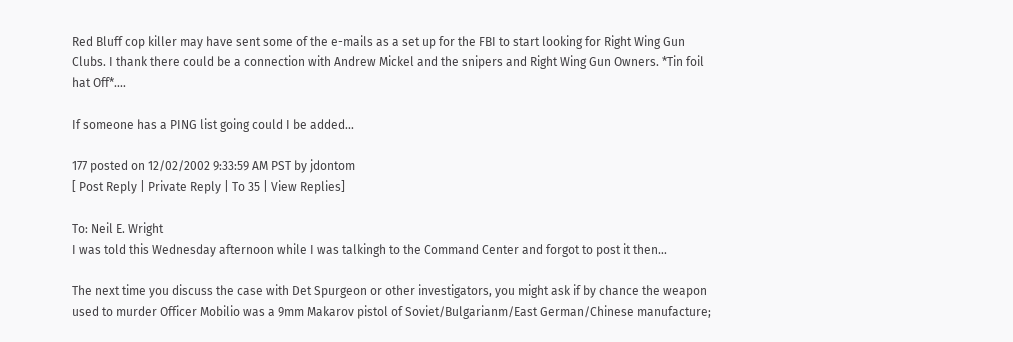Red Bluff cop killer may have sent some of the e-mails as a set up for the FBI to start looking for Right Wing Gun Clubs. I thank there could be a connection with Andrew Mickel and the snipers and Right Wing Gun Owners. *Tin foil hat Off*....

If someone has a PING list going could I be added...

177 posted on 12/02/2002 9:33:59 AM PST by jdontom
[ Post Reply | Private Reply | To 35 | View Replies]

To: Neil E. Wright
I was told this Wednesday afternoon while I was talkingh to the Command Center and forgot to post it then...

The next time you discuss the case with Det Spurgeon or other investigators, you might ask if by chance the weapon used to murder Officer Mobilio was a 9mm Makarov pistol of Soviet/Bulgarianm/East German/Chinese manufacture;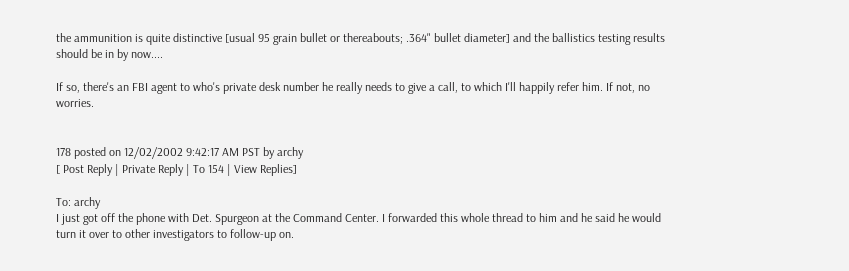the ammunition is quite distinctive [usual 95 grain bullet or thereabouts; .364" bullet diameter] and the ballistics testing results should be in by now....

If so, there's an FBI agent to who's private desk number he really needs to give a call, to which I'll happily refer him. If not, no worries.


178 posted on 12/02/2002 9:42:17 AM PST by archy
[ Post Reply | Private Reply | To 154 | View Replies]

To: archy
I just got off the phone with Det. Spurgeon at the Command Center. I forwarded this whole thread to him and he said he would turn it over to other investigators to follow-up on.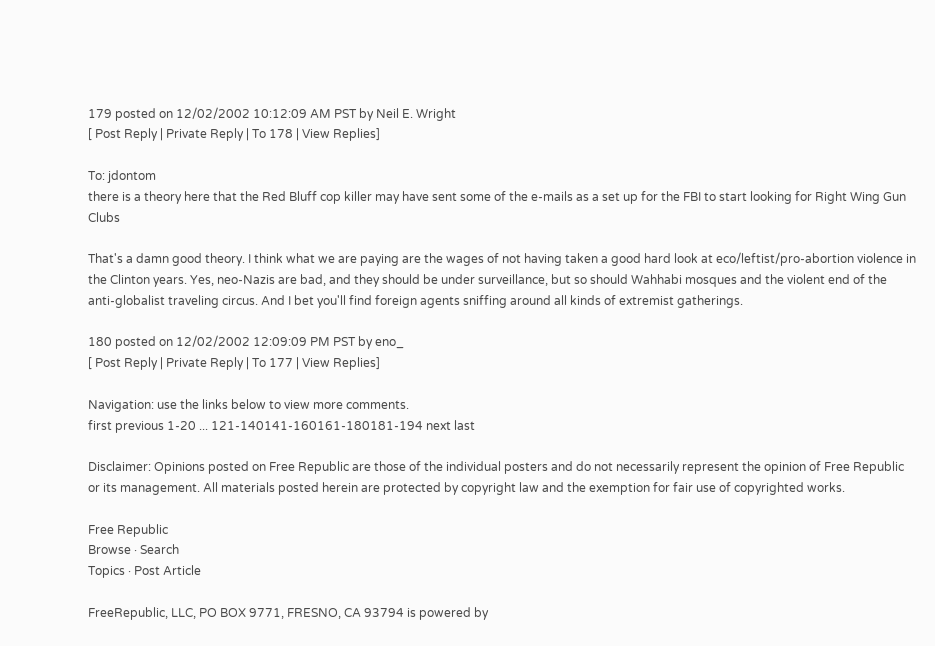179 posted on 12/02/2002 10:12:09 AM PST by Neil E. Wright
[ Post Reply | Private Reply | To 178 | View Replies]

To: jdontom
there is a theory here that the Red Bluff cop killer may have sent some of the e-mails as a set up for the FBI to start looking for Right Wing Gun Clubs

That's a damn good theory. I think what we are paying are the wages of not having taken a good hard look at eco/leftist/pro-abortion violence in the Clinton years. Yes, neo-Nazis are bad, and they should be under surveillance, but so should Wahhabi mosques and the violent end of the anti-globalist traveling circus. And I bet you'll find foreign agents sniffing around all kinds of extremist gatherings.

180 posted on 12/02/2002 12:09:09 PM PST by eno_
[ Post Reply | Private Reply | To 177 | View Replies]

Navigation: use the links below to view more comments.
first previous 1-20 ... 121-140141-160161-180181-194 next last

Disclaimer: Opinions posted on Free Republic are those of the individual posters and do not necessarily represent the opinion of Free Republic or its management. All materials posted herein are protected by copyright law and the exemption for fair use of copyrighted works.

Free Republic
Browse · Search
Topics · Post Article

FreeRepublic, LLC, PO BOX 9771, FRESNO, CA 93794 is powered by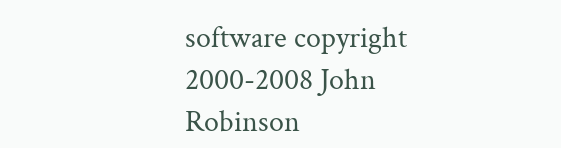software copyright 2000-2008 John Robinson